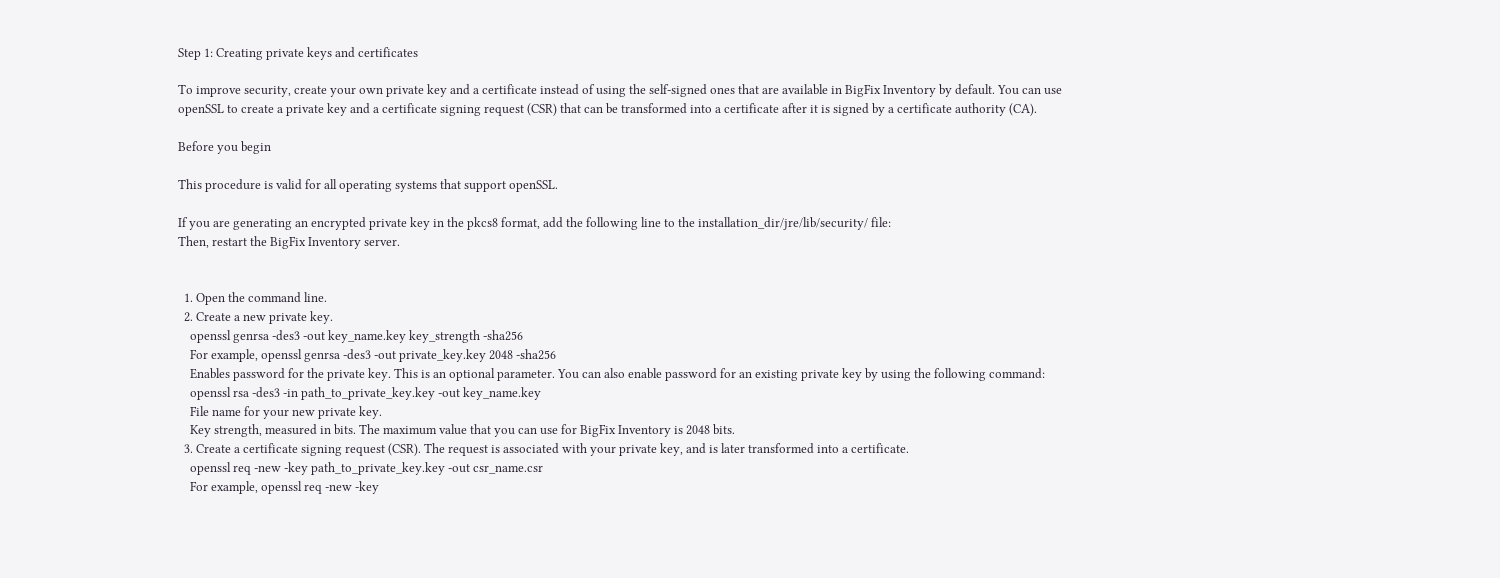Step 1: Creating private keys and certificates

To improve security, create your own private key and a certificate instead of using the self-signed ones that are available in BigFix Inventory by default. You can use openSSL to create a private key and a certificate signing request (CSR) that can be transformed into a certificate after it is signed by a certificate authority (CA).

Before you begin

This procedure is valid for all operating systems that support openSSL.

If you are generating an encrypted private key in the pkcs8 format, add the following line to the installation_dir/jre/lib/security/ file:
Then, restart the BigFix Inventory server.


  1. Open the command line.
  2. Create a new private key.
    openssl genrsa -des3 -out key_name.key key_strength -sha256
    For example, openssl genrsa -des3 -out private_key.key 2048 -sha256
    Enables password for the private key. This is an optional parameter. You can also enable password for an existing private key by using the following command:
    openssl rsa -des3 -in path_to_private_key.key -out key_name.key
    File name for your new private key.
    Key strength, measured in bits. The maximum value that you can use for BigFix Inventory is 2048 bits.
  3. Create a certificate signing request (CSR). The request is associated with your private key, and is later transformed into a certificate.
    openssl req -new -key path_to_private_key.key -out csr_name.csr
    For example, openssl req -new -key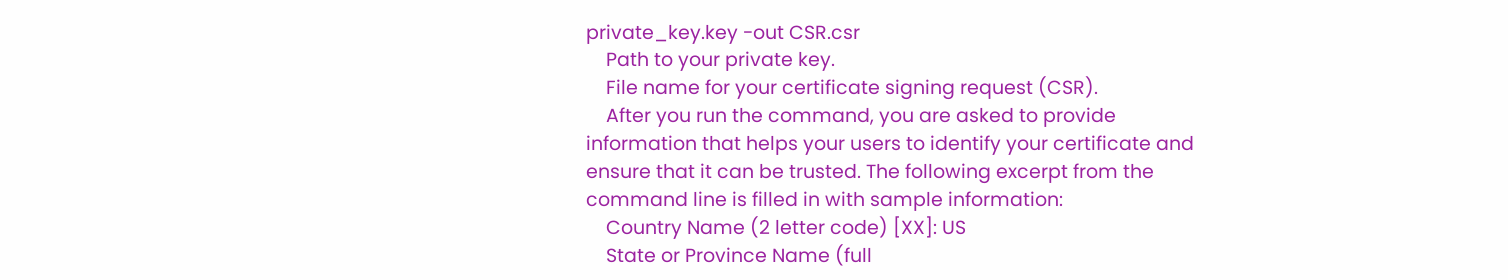private_key.key -out CSR.csr
    Path to your private key.
    File name for your certificate signing request (CSR).
    After you run the command, you are asked to provide information that helps your users to identify your certificate and ensure that it can be trusted. The following excerpt from the command line is filled in with sample information:
    Country Name (2 letter code) [XX]: US
    State or Province Name (full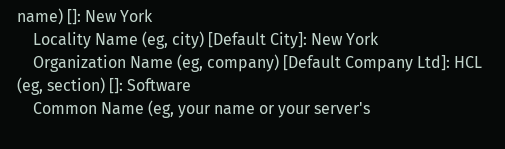name) []: New York
    Locality Name (eg, city) [Default City]: New York
    Organization Name (eg, company) [Default Company Ltd]: HCL (eg, section) []: Software
    Common Name (eg, your name or your server's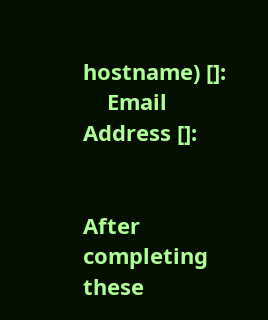hostname) []:
    Email Address []:


After completing these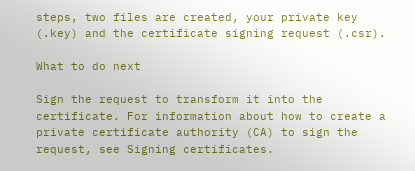steps, two files are created, your private key (.key) and the certificate signing request (.csr).

What to do next

Sign the request to transform it into the certificate. For information about how to create a private certificate authority (CA) to sign the request, see Signing certificates.